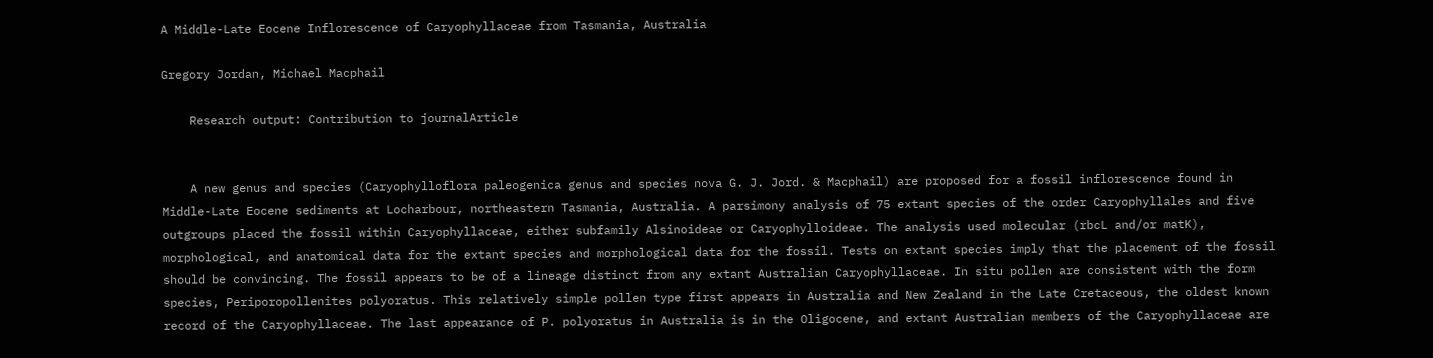A Middle-Late Eocene Inflorescence of Caryophyllaceae from Tasmania, Australia

Gregory Jordan, Michael Macphail

    Research output: Contribution to journalArticle


    A new genus and species (Caryophylloflora paleogenica genus and species nova G. J. Jord. & Macphail) are proposed for a fossil inflorescence found in Middle-Late Eocene sediments at Locharbour, northeastern Tasmania, Australia. A parsimony analysis of 75 extant species of the order Caryophyllales and five outgroups placed the fossil within Caryophyllaceae, either subfamily Alsinoideae or Caryophylloideae. The analysis used molecular (rbcL and/or matK), morphological, and anatomical data for the extant species and morphological data for the fossil. Tests on extant species imply that the placement of the fossil should be convincing. The fossil appears to be of a lineage distinct from any extant Australian Caryophyllaceae. In situ pollen are consistent with the form species, Periporopollenites polyoratus. This relatively simple pollen type first appears in Australia and New Zealand in the Late Cretaceous, the oldest known record of the Caryophyllaceae. The last appearance of P. polyoratus in Australia is in the Oligocene, and extant Australian members of the Caryophyllaceae are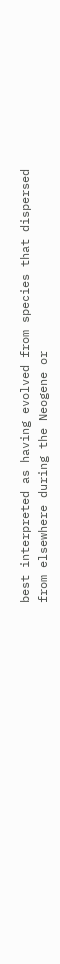best interpreted as having evolved from species that dispersed from elsewhere during the Neogene or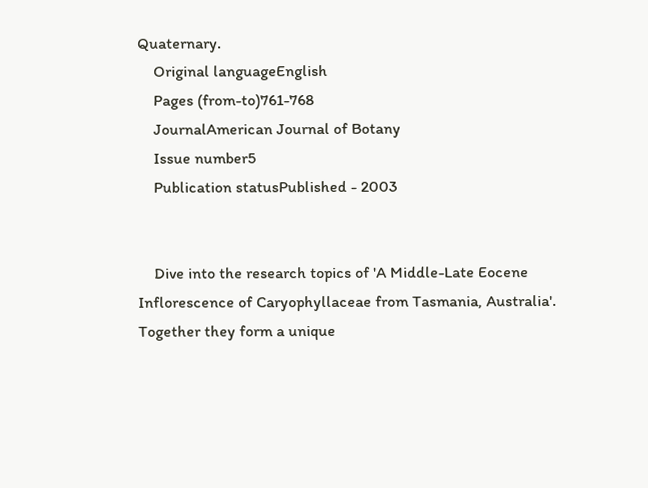Quaternary.
    Original languageEnglish
    Pages (from-to)761-768
    JournalAmerican Journal of Botany
    Issue number5
    Publication statusPublished - 2003


    Dive into the research topics of 'A Middle-Late Eocene Inflorescence of Caryophyllaceae from Tasmania, Australia'. Together they form a unique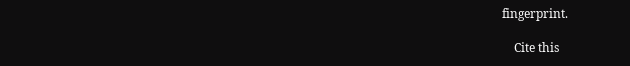fingerprint.

    Cite this